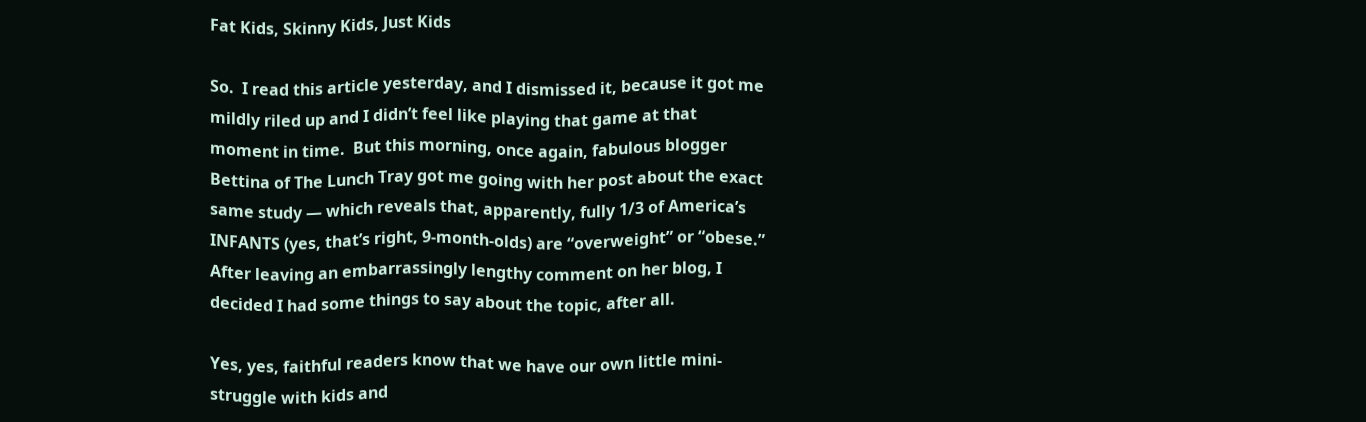Fat Kids, Skinny Kids, Just Kids

So.  I read this article yesterday, and I dismissed it, because it got me mildly riled up and I didn’t feel like playing that game at that moment in time.  But this morning, once again, fabulous blogger Bettina of The Lunch Tray got me going with her post about the exact same study — which reveals that, apparently, fully 1/3 of America’s INFANTS (yes, that’s right, 9-month-olds) are “overweight” or “obese.”  After leaving an embarrassingly lengthy comment on her blog, I decided I had some things to say about the topic, after all.

Yes, yes, faithful readers know that we have our own little mini-struggle with kids and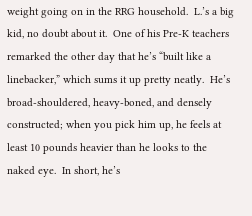weight going on in the RRG household.  L.’s a big kid, no doubt about it.  One of his Pre-K teachers remarked the other day that he’s “built like a linebacker,” which sums it up pretty neatly.  He’s broad-shouldered, heavy-boned, and densely constructed; when you pick him up, he feels at least 10 pounds heavier than he looks to the naked eye.  In short, he’s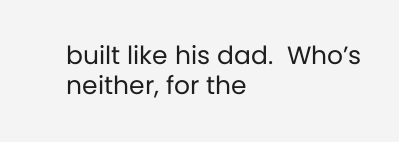built like his dad.  Who’s neither, for the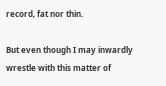record, fat nor thin.

But even though I may inwardly wrestle with this matter of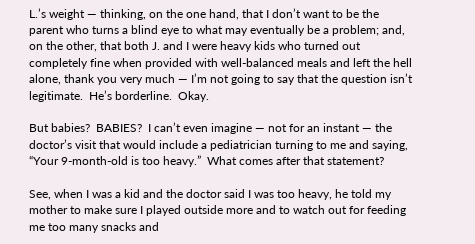L.’s weight — thinking, on the one hand, that I don’t want to be the parent who turns a blind eye to what may eventually be a problem; and, on the other, that both J. and I were heavy kids who turned out completely fine when provided with well-balanced meals and left the hell alone, thank you very much — I’m not going to say that the question isn’t legitimate.  He’s borderline.  Okay.

But babies?  BABIES?  I can’t even imagine — not for an instant — the doctor’s visit that would include a pediatrician turning to me and saying, “Your 9-month-old is too heavy.”  What comes after that statement?

See, when I was a kid and the doctor said I was too heavy, he told my mother to make sure I played outside more and to watch out for feeding me too many snacks and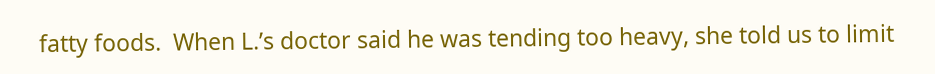fatty foods.  When L.’s doctor said he was tending too heavy, she told us to limit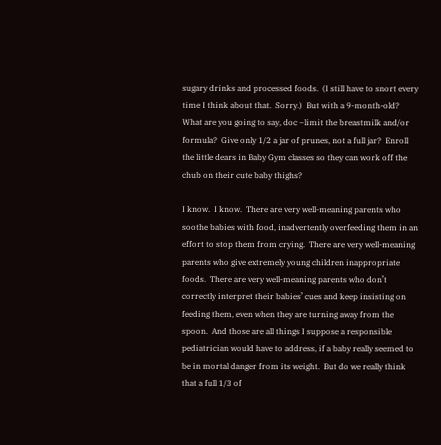sugary drinks and processed foods.  (I still have to snort every time I think about that.  Sorry.)  But with a 9-month-old?  What are you going to say, doc –limit the breastmilk and/or formula?  Give only 1/2 a jar of prunes, not a full jar?  Enroll the little dears in Baby Gym classes so they can work off the chub on their cute baby thighs?

I know.  I know.  There are very well-meaning parents who soothe babies with food, inadvertently overfeeding them in an effort to stop them from crying.  There are very well-meaning parents who give extremely young children inappropriate foods.  There are very well-meaning parents who don’t correctly interpret their babies’ cues and keep insisting on feeding them, even when they are turning away from the spoon.  And those are all things I suppose a responsible pediatrician would have to address, if a baby really seemed to be in mortal danger from its weight.  But do we really think that a full 1/3 of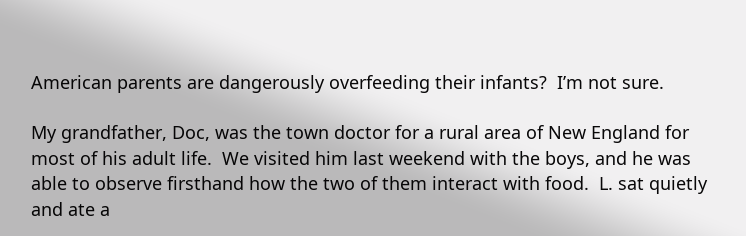American parents are dangerously overfeeding their infants?  I’m not sure.

My grandfather, Doc, was the town doctor for a rural area of New England for most of his adult life.  We visited him last weekend with the boys, and he was able to observe firsthand how the two of them interact with food.  L. sat quietly and ate a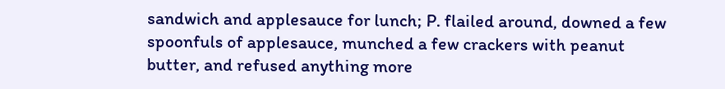sandwich and applesauce for lunch; P. flailed around, downed a few spoonfuls of applesauce, munched a few crackers with peanut butter, and refused anything more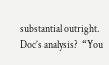substantial outright.  Doc’s analysis?  “You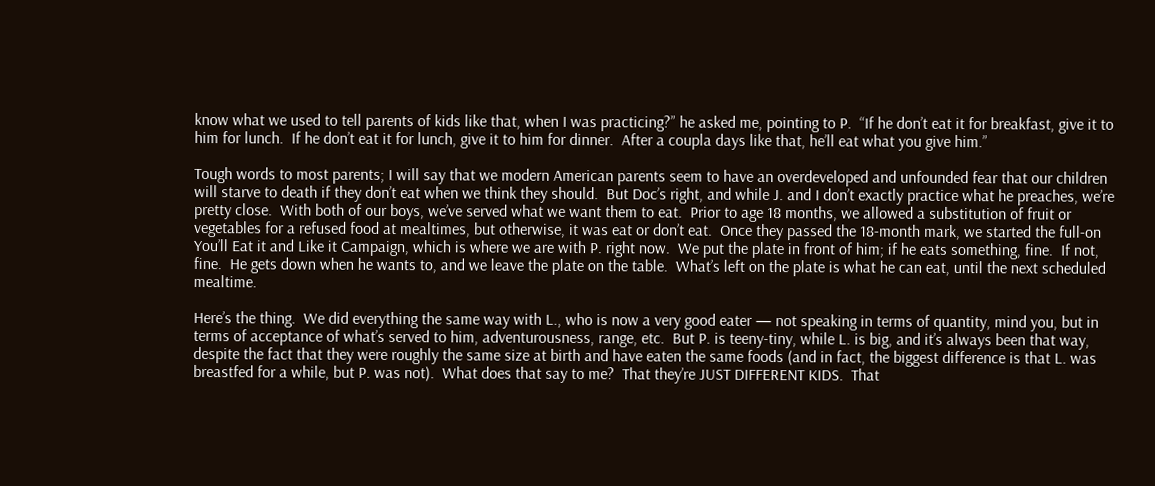know what we used to tell parents of kids like that, when I was practicing?” he asked me, pointing to P.  “If he don’t eat it for breakfast, give it to him for lunch.  If he don’t eat it for lunch, give it to him for dinner.  After a coupla days like that, he’ll eat what you give him.”

Tough words to most parents; I will say that we modern American parents seem to have an overdeveloped and unfounded fear that our children will starve to death if they don’t eat when we think they should.  But Doc’s right, and while J. and I don’t exactly practice what he preaches, we’re pretty close.  With both of our boys, we’ve served what we want them to eat.  Prior to age 18 months, we allowed a substitution of fruit or vegetables for a refused food at mealtimes, but otherwise, it was eat or don’t eat.  Once they passed the 18-month mark, we started the full-on You’ll Eat it and Like it Campaign, which is where we are with P. right now.  We put the plate in front of him; if he eats something, fine.  If not, fine.  He gets down when he wants to, and we leave the plate on the table.  What’s left on the plate is what he can eat, until the next scheduled mealtime.

Here’s the thing.  We did everything the same way with L., who is now a very good eater — not speaking in terms of quantity, mind you, but in terms of acceptance of what’s served to him, adventurousness, range, etc.  But P. is teeny-tiny, while L. is big, and it’s always been that way, despite the fact that they were roughly the same size at birth and have eaten the same foods (and in fact, the biggest difference is that L. was breastfed for a while, but P. was not).  What does that say to me?  That they’re JUST DIFFERENT KIDS.  That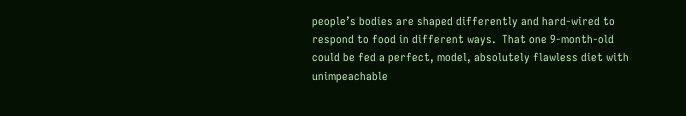people’s bodies are shaped differently and hard-wired to respond to food in different ways.  That one 9-month-old could be fed a perfect, model, absolutely flawless diet with unimpeachable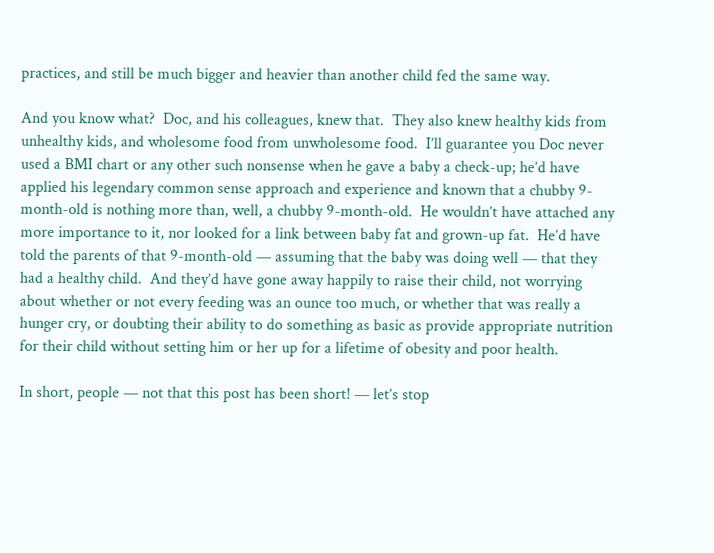practices, and still be much bigger and heavier than another child fed the same way.

And you know what?  Doc, and his colleagues, knew that.  They also knew healthy kids from unhealthy kids, and wholesome food from unwholesome food.  I’ll guarantee you Doc never used a BMI chart or any other such nonsense when he gave a baby a check-up; he’d have applied his legendary common sense approach and experience and known that a chubby 9-month-old is nothing more than, well, a chubby 9-month-old.  He wouldn’t have attached any more importance to it, nor looked for a link between baby fat and grown-up fat.  He’d have told the parents of that 9-month-old — assuming that the baby was doing well — that they had a healthy child.  And they’d have gone away happily to raise their child, not worrying about whether or not every feeding was an ounce too much, or whether that was really a hunger cry, or doubting their ability to do something as basic as provide appropriate nutrition for their child without setting him or her up for a lifetime of obesity and poor health.

In short, people — not that this post has been short! — let’s stop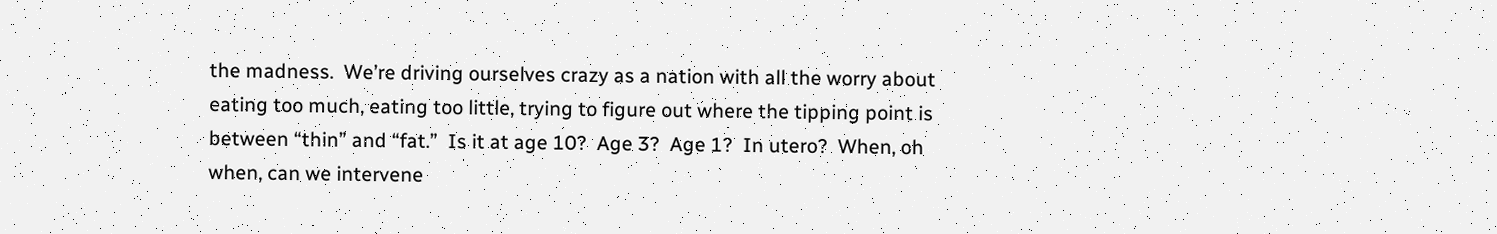the madness.  We’re driving ourselves crazy as a nation with all the worry about eating too much, eating too little, trying to figure out where the tipping point is between “thin” and “fat.”  Is it at age 10?  Age 3?  Age 1?  In utero?  When, oh when, can we intervene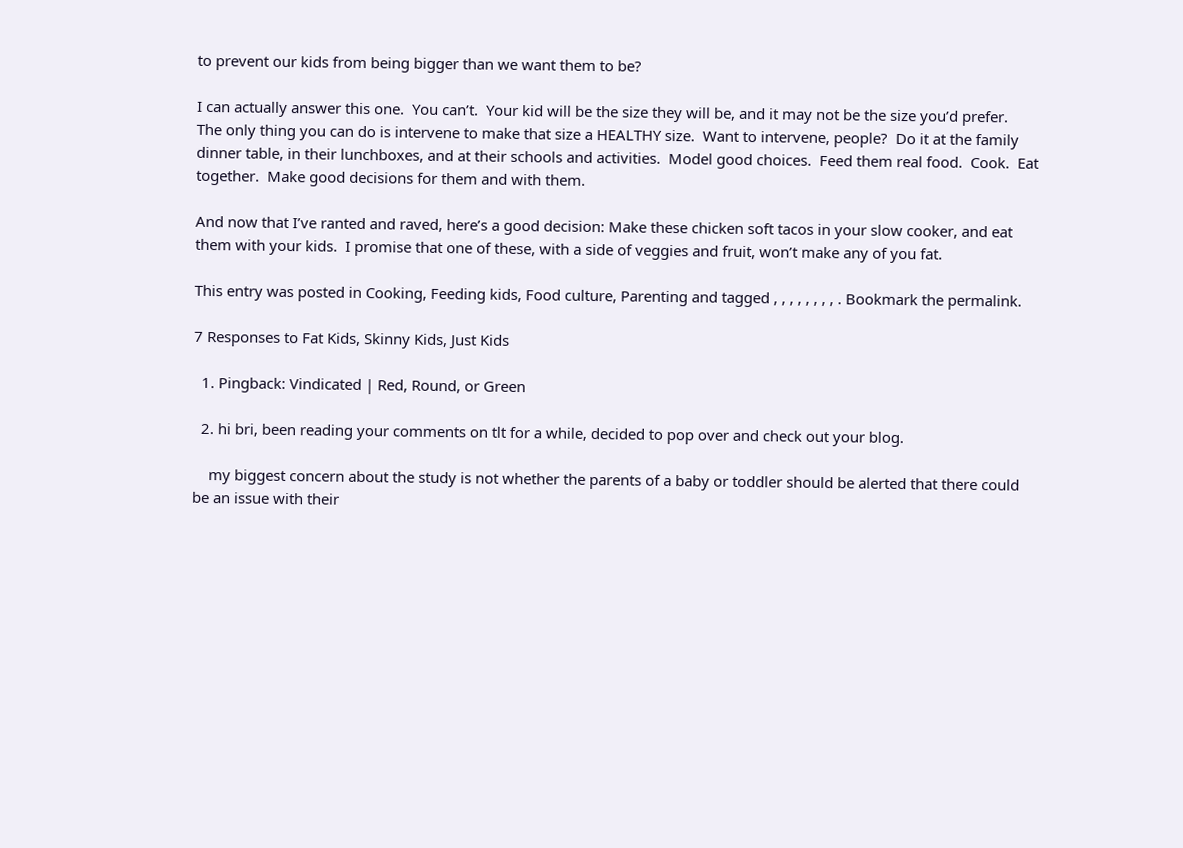to prevent our kids from being bigger than we want them to be?

I can actually answer this one.  You can’t.  Your kid will be the size they will be, and it may not be the size you’d prefer.  The only thing you can do is intervene to make that size a HEALTHY size.  Want to intervene, people?  Do it at the family dinner table, in their lunchboxes, and at their schools and activities.  Model good choices.  Feed them real food.  Cook.  Eat together.  Make good decisions for them and with them.

And now that I’ve ranted and raved, here’s a good decision: Make these chicken soft tacos in your slow cooker, and eat them with your kids.  I promise that one of these, with a side of veggies and fruit, won’t make any of you fat.

This entry was posted in Cooking, Feeding kids, Food culture, Parenting and tagged , , , , , , , , . Bookmark the permalink.

7 Responses to Fat Kids, Skinny Kids, Just Kids

  1. Pingback: Vindicated | Red, Round, or Green

  2. hi bri, been reading your comments on tlt for a while, decided to pop over and check out your blog.

    my biggest concern about the study is not whether the parents of a baby or toddler should be alerted that there could be an issue with their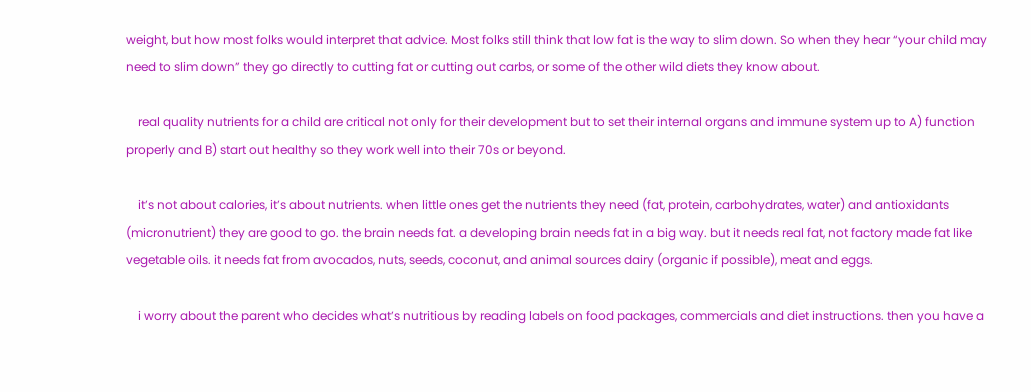weight, but how most folks would interpret that advice. Most folks still think that low fat is the way to slim down. So when they hear “your child may need to slim down” they go directly to cutting fat or cutting out carbs, or some of the other wild diets they know about.

    real quality nutrients for a child are critical not only for their development but to set their internal organs and immune system up to A) function properly and B) start out healthy so they work well into their 70s or beyond.

    it’s not about calories, it’s about nutrients. when little ones get the nutrients they need (fat, protein, carbohydrates, water) and antioxidants (micronutrient) they are good to go. the brain needs fat. a developing brain needs fat in a big way. but it needs real fat, not factory made fat like vegetable oils. it needs fat from avocados, nuts, seeds, coconut, and animal sources dairy (organic if possible), meat and eggs.

    i worry about the parent who decides what’s nutritious by reading labels on food packages, commercials and diet instructions. then you have a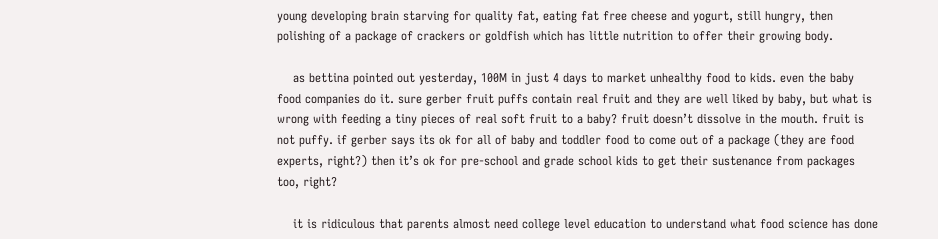young developing brain starving for quality fat, eating fat free cheese and yogurt, still hungry, then polishing of a package of crackers or goldfish which has little nutrition to offer their growing body.

    as bettina pointed out yesterday, 100M in just 4 days to market unhealthy food to kids. even the baby food companies do it. sure gerber fruit puffs contain real fruit and they are well liked by baby, but what is wrong with feeding a tiny pieces of real soft fruit to a baby? fruit doesn’t dissolve in the mouth. fruit is not puffy. if gerber says its ok for all of baby and toddler food to come out of a package (they are food experts, right?) then it’s ok for pre-school and grade school kids to get their sustenance from packages too, right?

    it is ridiculous that parents almost need college level education to understand what food science has done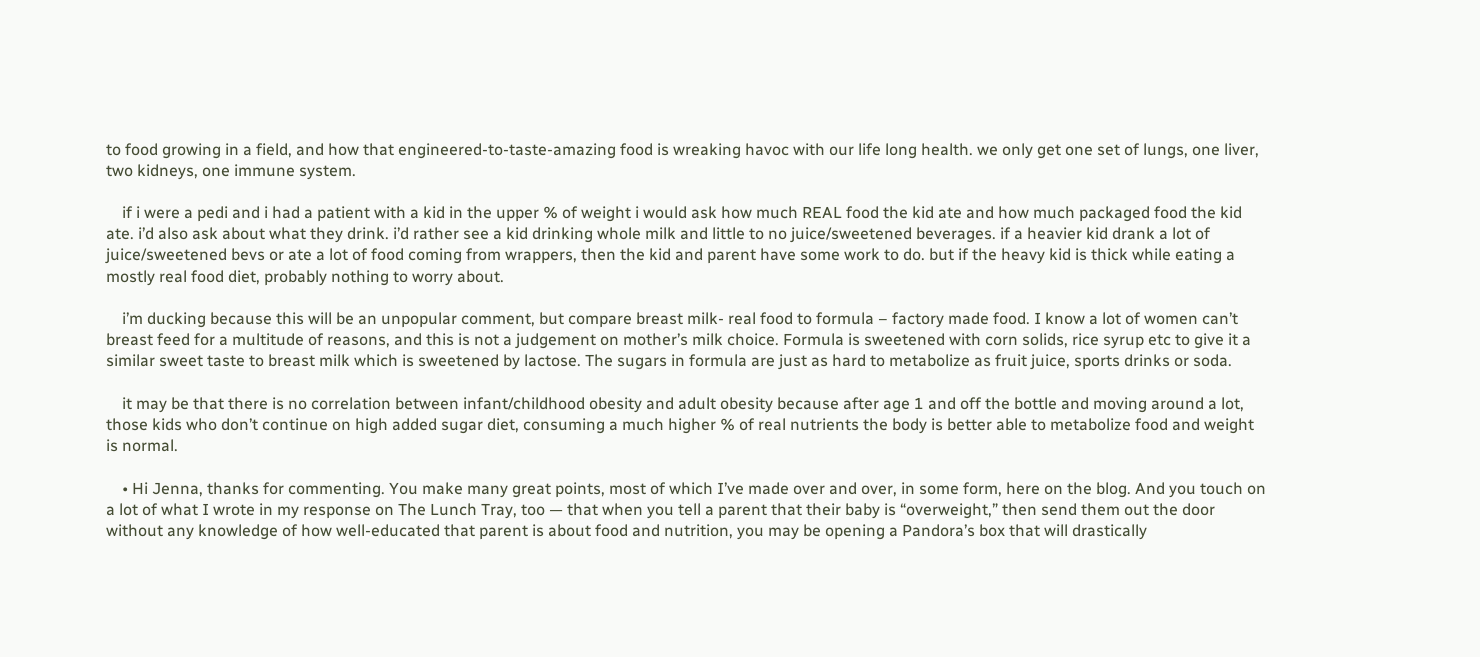to food growing in a field, and how that engineered-to-taste-amazing food is wreaking havoc with our life long health. we only get one set of lungs, one liver, two kidneys, one immune system.

    if i were a pedi and i had a patient with a kid in the upper % of weight i would ask how much REAL food the kid ate and how much packaged food the kid ate. i’d also ask about what they drink. i’d rather see a kid drinking whole milk and little to no juice/sweetened beverages. if a heavier kid drank a lot of juice/sweetened bevs or ate a lot of food coming from wrappers, then the kid and parent have some work to do. but if the heavy kid is thick while eating a mostly real food diet, probably nothing to worry about.

    i’m ducking because this will be an unpopular comment, but compare breast milk- real food to formula – factory made food. I know a lot of women can’t breast feed for a multitude of reasons, and this is not a judgement on mother’s milk choice. Formula is sweetened with corn solids, rice syrup etc to give it a similar sweet taste to breast milk which is sweetened by lactose. The sugars in formula are just as hard to metabolize as fruit juice, sports drinks or soda.

    it may be that there is no correlation between infant/childhood obesity and adult obesity because after age 1 and off the bottle and moving around a lot, those kids who don’t continue on high added sugar diet, consuming a much higher % of real nutrients the body is better able to metabolize food and weight is normal.

    • Hi Jenna, thanks for commenting. You make many great points, most of which I’ve made over and over, in some form, here on the blog. And you touch on a lot of what I wrote in my response on The Lunch Tray, too — that when you tell a parent that their baby is “overweight,” then send them out the door without any knowledge of how well-educated that parent is about food and nutrition, you may be opening a Pandora’s box that will drastically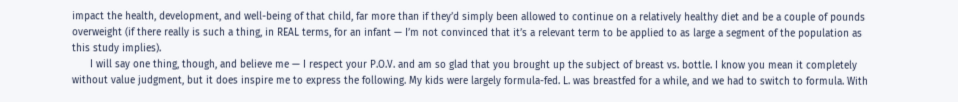impact the health, development, and well-being of that child, far more than if they’d simply been allowed to continue on a relatively healthy diet and be a couple of pounds overweight (if there really is such a thing, in REAL terms, for an infant — I’m not convinced that it’s a relevant term to be applied to as large a segment of the population as this study implies).
      I will say one thing, though, and believe me — I respect your P.O.V. and am so glad that you brought up the subject of breast vs. bottle. I know you mean it completely without value judgment, but it does inspire me to express the following. My kids were largely formula-fed. L. was breastfed for a while, and we had to switch to formula. With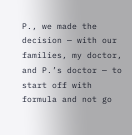P., we made the decision — with our families, my doctor, and P.’s doctor — to start off with formula and not go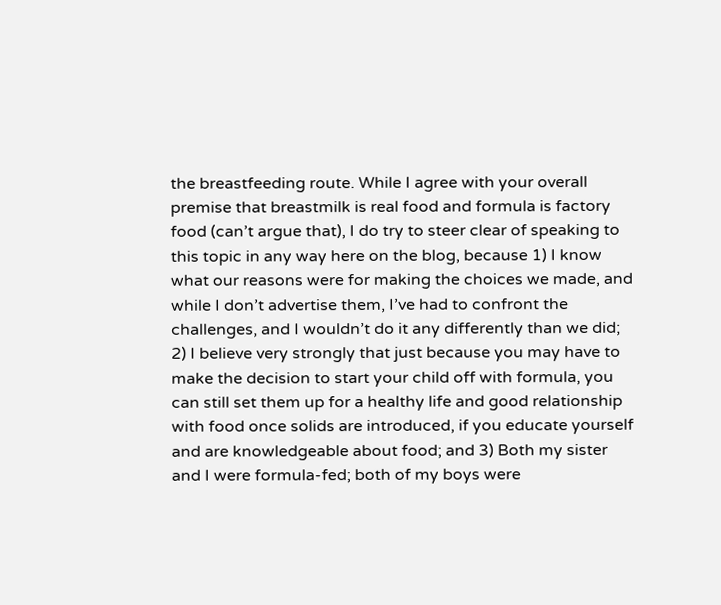the breastfeeding route. While I agree with your overall premise that breastmilk is real food and formula is factory food (can’t argue that), I do try to steer clear of speaking to this topic in any way here on the blog, because 1) I know what our reasons were for making the choices we made, and while I don’t advertise them, I’ve had to confront the challenges, and I wouldn’t do it any differently than we did; 2) I believe very strongly that just because you may have to make the decision to start your child off with formula, you can still set them up for a healthy life and good relationship with food once solids are introduced, if you educate yourself and are knowledgeable about food; and 3) Both my sister and I were formula-fed; both of my boys were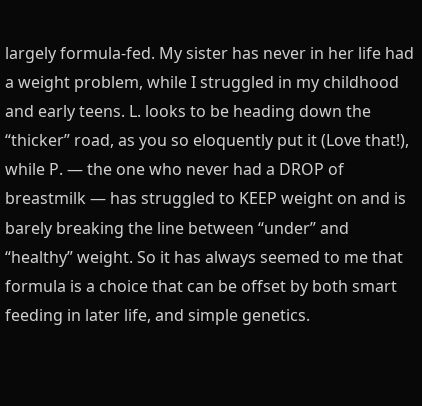largely formula-fed. My sister has never in her life had a weight problem, while I struggled in my childhood and early teens. L. looks to be heading down the “thicker” road, as you so eloquently put it (Love that!), while P. — the one who never had a DROP of breastmilk — has struggled to KEEP weight on and is barely breaking the line between “under” and “healthy” weight. So it has always seemed to me that formula is a choice that can be offset by both smart feeding in later life, and simple genetics.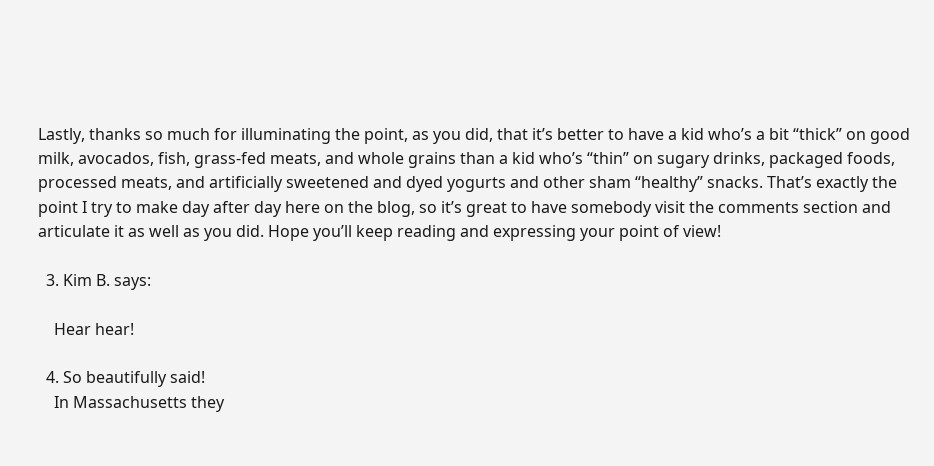Lastly, thanks so much for illuminating the point, as you did, that it’s better to have a kid who’s a bit “thick” on good milk, avocados, fish, grass-fed meats, and whole grains than a kid who’s “thin” on sugary drinks, packaged foods, processed meats, and artificially sweetened and dyed yogurts and other sham “healthy” snacks. That’s exactly the point I try to make day after day here on the blog, so it’s great to have somebody visit the comments section and articulate it as well as you did. Hope you’ll keep reading and expressing your point of view!

  3. Kim B. says:

    Hear hear!

  4. So beautifully said!
    In Massachusetts they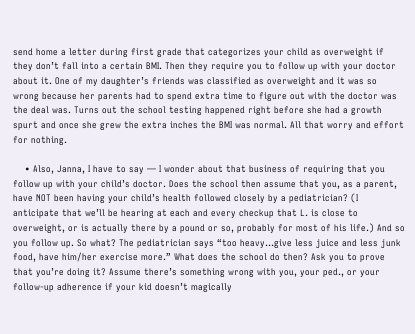send home a letter during first grade that categorizes your child as overweight if they don’t fall into a certain BMI. Then they require you to follow up with your doctor about it. One of my daughter’s friends was classified as overweight and it was so wrong because her parents had to spend extra time to figure out with the doctor was the deal was. Turns out the school testing happened right before she had a growth spurt and once she grew the extra inches the BMI was normal. All that worry and effort for nothing.

    • Also, Janna, I have to say — I wonder about that business of requiring that you follow up with your child’s doctor. Does the school then assume that you, as a parent, have NOT been having your child’s health followed closely by a pediatrician? (I anticipate that we’ll be hearing at each and every checkup that L. is close to overweight, or is actually there by a pound or so, probably for most of his life.) And so you follow up. So what? The pediatrician says “too heavy…give less juice and less junk food, have him/her exercise more.” What does the school do then? Ask you to prove that you’re doing it? Assume there’s something wrong with you, your ped., or your follow-up adherence if your kid doesn’t magically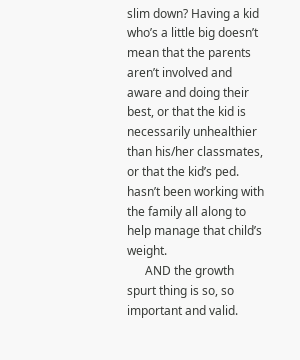slim down? Having a kid who’s a little big doesn’t mean that the parents aren’t involved and aware and doing their best, or that the kid is necessarily unhealthier than his/her classmates, or that the kid’s ped. hasn’t been working with the family all along to help manage that child’s weight.
      AND the growth spurt thing is so, so important and valid.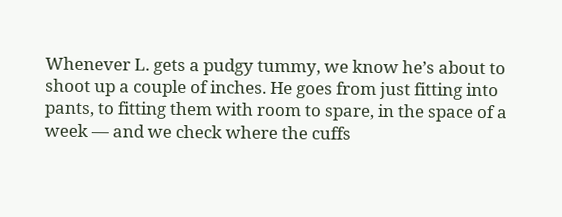Whenever L. gets a pudgy tummy, we know he’s about to shoot up a couple of inches. He goes from just fitting into pants, to fitting them with room to spare, in the space of a week — and we check where the cuffs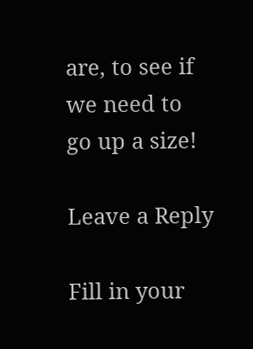are, to see if we need to go up a size!

Leave a Reply

Fill in your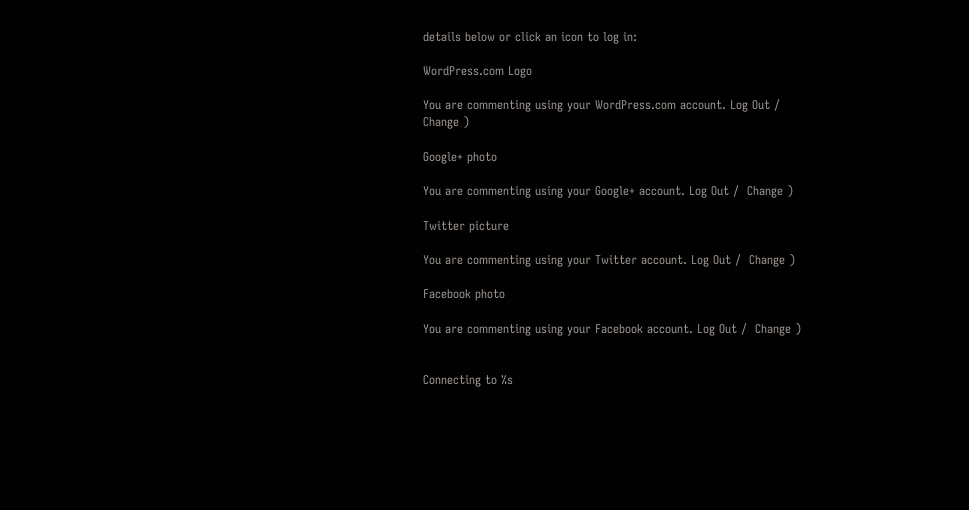details below or click an icon to log in:

WordPress.com Logo

You are commenting using your WordPress.com account. Log Out /  Change )

Google+ photo

You are commenting using your Google+ account. Log Out /  Change )

Twitter picture

You are commenting using your Twitter account. Log Out /  Change )

Facebook photo

You are commenting using your Facebook account. Log Out /  Change )


Connecting to %s